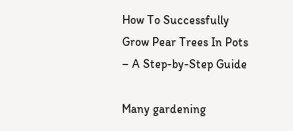How To Successfully Grow Pear Trees In Pots – A Step-by-Step Guide

Many gardening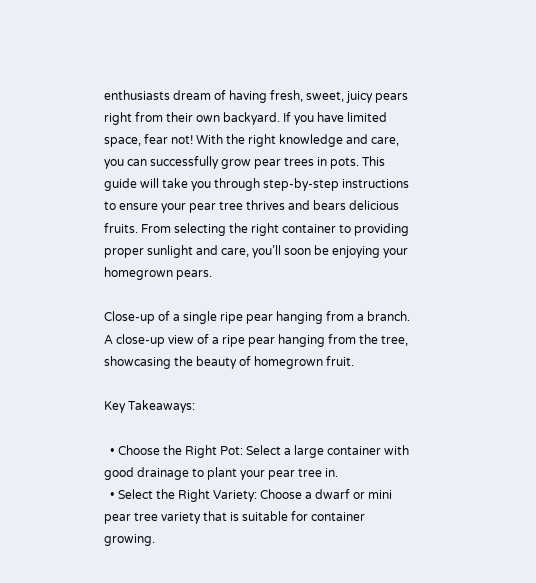enthusiasts dream of having fresh, sweet, juicy pears right from their own backyard. If you have limited space, fear not! With the right knowledge and care, you can successfully grow pear trees in pots. This guide will take you through step-by-step instructions to ensure your pear tree thrives and bears delicious fruits. From selecting the right container to providing proper sunlight and care, you’ll soon be enjoying your homegrown pears.

Close-up of a single ripe pear hanging from a branch.
A close-up view of a ripe pear hanging from the tree, showcasing the beauty of homegrown fruit.

Key Takeaways:

  • Choose the Right Pot: Select a large container with good drainage to plant your pear tree in.
  • Select the Right Variety: Choose a dwarf or mini pear tree variety that is suitable for container growing.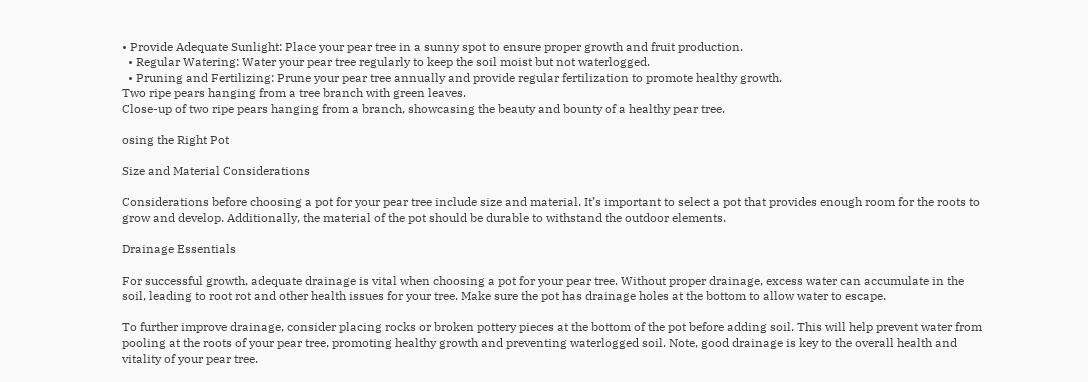• Provide Adequate Sunlight: Place your pear tree in a sunny spot to ensure proper growth and fruit production.
  • Regular Watering: Water your pear tree regularly to keep the soil moist but not waterlogged.
  • Pruning and Fertilizing: Prune your pear tree annually and provide regular fertilization to promote healthy growth.
Two ripe pears hanging from a tree branch with green leaves.
Close-up of two ripe pears hanging from a branch, showcasing the beauty and bounty of a healthy pear tree.

osing the Right Pot

Size and Material Considerations

Considerations before choosing a pot for your pear tree include size and material. It’s important to select a pot that provides enough room for the roots to grow and develop. Additionally, the material of the pot should be durable to withstand the outdoor elements.

Drainage Essentials

For successful growth, adequate drainage is vital when choosing a pot for your pear tree. Without proper drainage, excess water can accumulate in the soil, leading to root rot and other health issues for your tree. Make sure the pot has drainage holes at the bottom to allow water to escape.

To further improve drainage, consider placing rocks or broken pottery pieces at the bottom of the pot before adding soil. This will help prevent water from pooling at the roots of your pear tree, promoting healthy growth and preventing waterlogged soil. Note, good drainage is key to the overall health and vitality of your pear tree.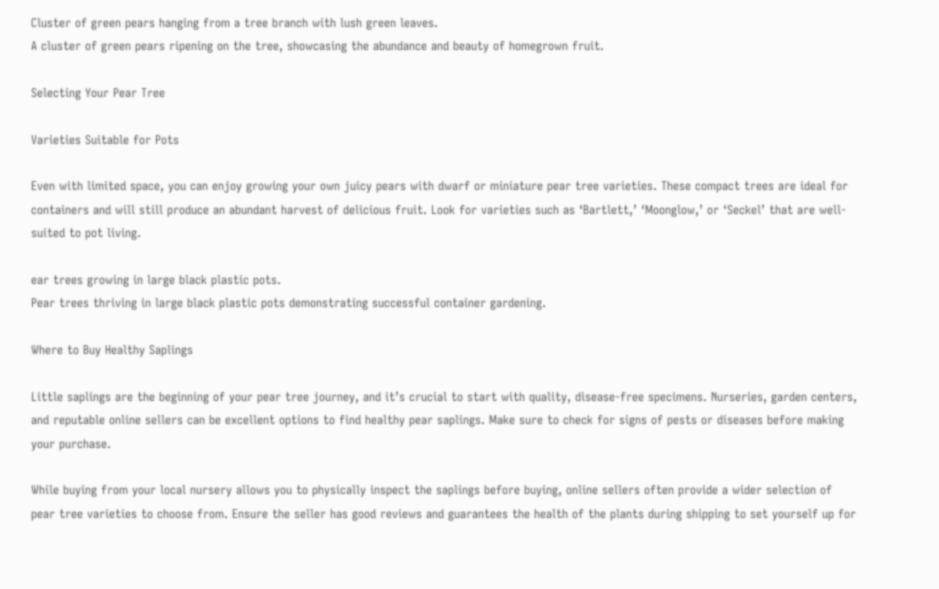Cluster of green pears hanging from a tree branch with lush green leaves.
A cluster of green pears ripening on the tree, showcasing the abundance and beauty of homegrown fruit.

Selecting Your Pear Tree

Varieties Suitable for Pots

Even with limited space, you can enjoy growing your own juicy pears with dwarf or miniature pear tree varieties. These compact trees are ideal for containers and will still produce an abundant harvest of delicious fruit. Look for varieties such as ‘Bartlett,’ ‘Moonglow,’ or ‘Seckel’ that are well-suited to pot living.

ear trees growing in large black plastic pots.
Pear trees thriving in large black plastic pots demonstrating successful container gardening.

Where to Buy Healthy Saplings

Little saplings are the beginning of your pear tree journey, and it’s crucial to start with quality, disease-free specimens. Nurseries, garden centers, and reputable online sellers can be excellent options to find healthy pear saplings. Make sure to check for signs of pests or diseases before making your purchase.

While buying from your local nursery allows you to physically inspect the saplings before buying, online sellers often provide a wider selection of pear tree varieties to choose from. Ensure the seller has good reviews and guarantees the health of the plants during shipping to set yourself up for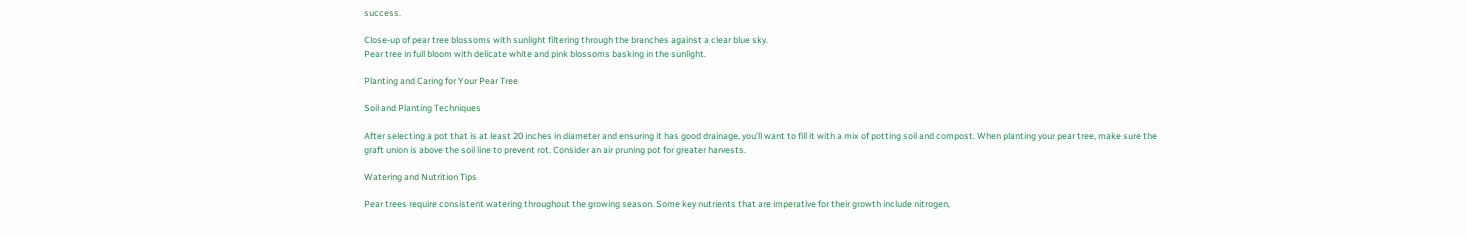success.

Close-up of pear tree blossoms with sunlight filtering through the branches against a clear blue sky.
Pear tree in full bloom with delicate white and pink blossoms basking in the sunlight.

Planting and Caring for Your Pear Tree

Soil and Planting Techniques

After selecting a pot that is at least 20 inches in diameter and ensuring it has good drainage, you’ll want to fill it with a mix of potting soil and compost. When planting your pear tree, make sure the graft union is above the soil line to prevent rot. Consider an air pruning pot for greater harvests.

Watering and Nutrition Tips

Pear trees require consistent watering throughout the growing season. Some key nutrients that are imperative for their growth include nitrogen,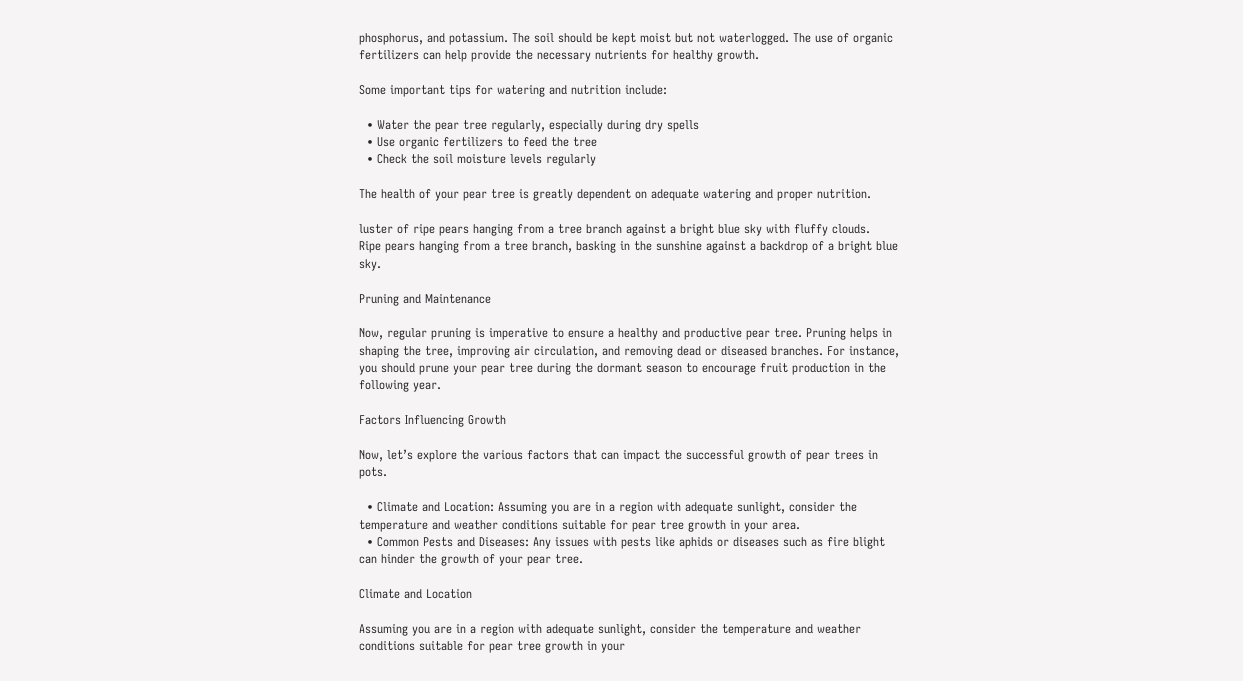phosphorus, and potassium. The soil should be kept moist but not waterlogged. The use of organic fertilizers can help provide the necessary nutrients for healthy growth.

Some important tips for watering and nutrition include:

  • Water the pear tree regularly, especially during dry spells
  • Use organic fertilizers to feed the tree
  • Check the soil moisture levels regularly

The health of your pear tree is greatly dependent on adequate watering and proper nutrition.

luster of ripe pears hanging from a tree branch against a bright blue sky with fluffy clouds.
Ripe pears hanging from a tree branch, basking in the sunshine against a backdrop of a bright blue sky.

Pruning and Maintenance

Now, regular pruning is imperative to ensure a healthy and productive pear tree. Pruning helps in shaping the tree, improving air circulation, and removing dead or diseased branches. For instance, you should prune your pear tree during the dormant season to encourage fruit production in the following year.

Factors Influencing Growth

Now, let’s explore the various factors that can impact the successful growth of pear trees in pots.

  • Climate and Location: Assuming you are in a region with adequate sunlight, consider the temperature and weather conditions suitable for pear tree growth in your area.
  • Common Pests and Diseases: Any issues with pests like aphids or diseases such as fire blight can hinder the growth of your pear tree.

Climate and Location

Assuming you are in a region with adequate sunlight, consider the temperature and weather conditions suitable for pear tree growth in your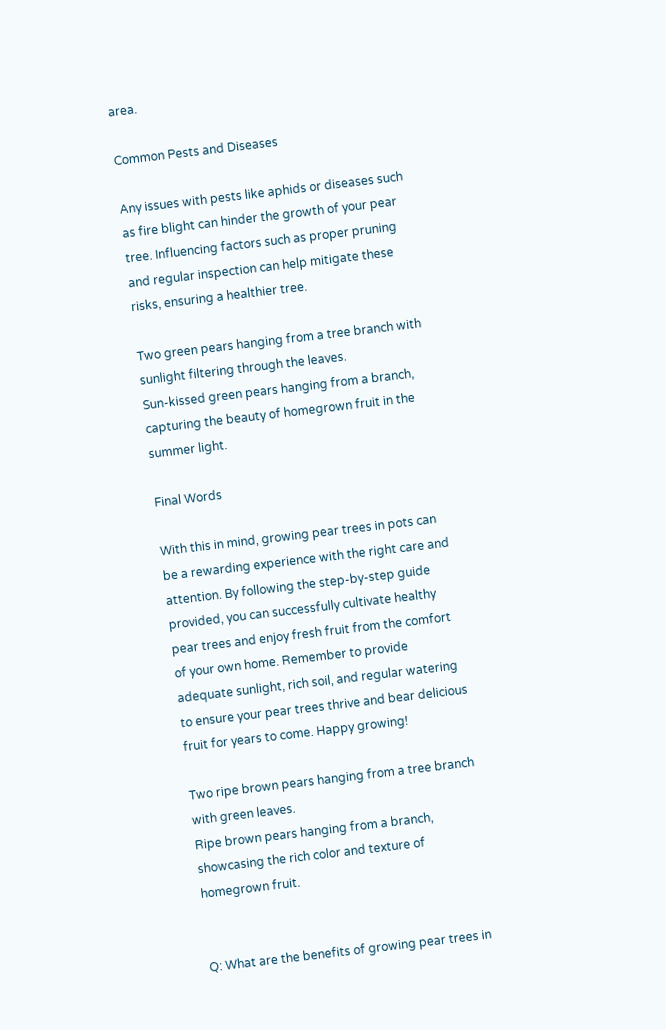area.

Common Pests and Diseases

Any issues with pests like aphids or diseases such as fire blight can hinder the growth of your pear tree. Influencing factors such as proper pruning and regular inspection can help mitigate these risks, ensuring a healthier tree.

Two green pears hanging from a tree branch with sunlight filtering through the leaves.
Sun-kissed green pears hanging from a branch, capturing the beauty of homegrown fruit in the summer light.

Final Words

With this in mind, growing pear trees in pots can be a rewarding experience with the right care and attention. By following the step-by-step guide provided, you can successfully cultivate healthy pear trees and enjoy fresh fruit from the comfort of your own home. Remember to provide adequate sunlight, rich soil, and regular watering to ensure your pear trees thrive and bear delicious fruit for years to come. Happy growing!

Two ripe brown pears hanging from a tree branch with green leaves.
Ripe brown pears hanging from a branch, showcasing the rich color and texture of homegrown fruit.


Q: What are the benefits of growing pear trees in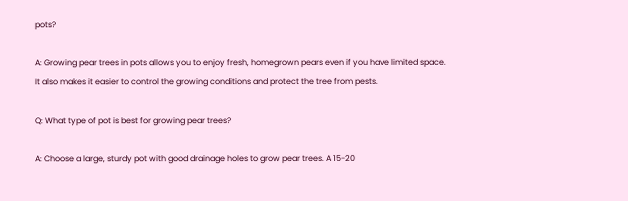pots?

A: Growing pear trees in pots allows you to enjoy fresh, homegrown pears even if you have limited space. It also makes it easier to control the growing conditions and protect the tree from pests.

Q: What type of pot is best for growing pear trees?

A: Choose a large, sturdy pot with good drainage holes to grow pear trees. A 15-20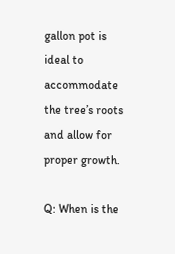gallon pot is ideal to accommodate the tree’s roots and allow for proper growth.

Q: When is the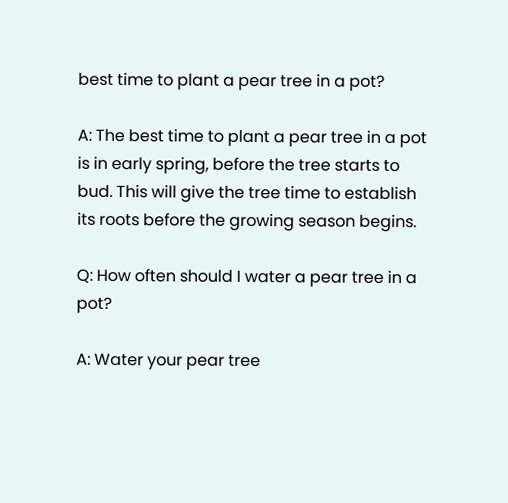best time to plant a pear tree in a pot?

A: The best time to plant a pear tree in a pot is in early spring, before the tree starts to bud. This will give the tree time to establish its roots before the growing season begins.

Q: How often should I water a pear tree in a pot?

A: Water your pear tree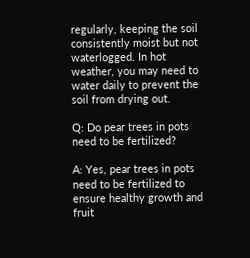regularly, keeping the soil consistently moist but not waterlogged. In hot weather, you may need to water daily to prevent the soil from drying out.

Q: Do pear trees in pots need to be fertilized?

A: Yes, pear trees in pots need to be fertilized to ensure healthy growth and fruit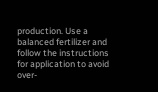production. Use a balanced fertilizer and follow the instructions for application to avoid over-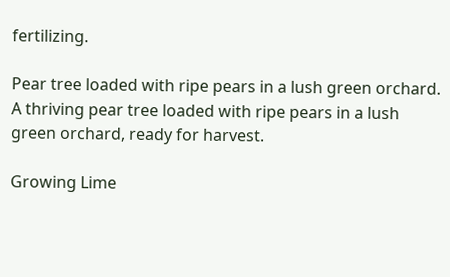fertilizing.

Pear tree loaded with ripe pears in a lush green orchard.
A thriving pear tree loaded with ripe pears in a lush green orchard, ready for harvest.

Growing Lime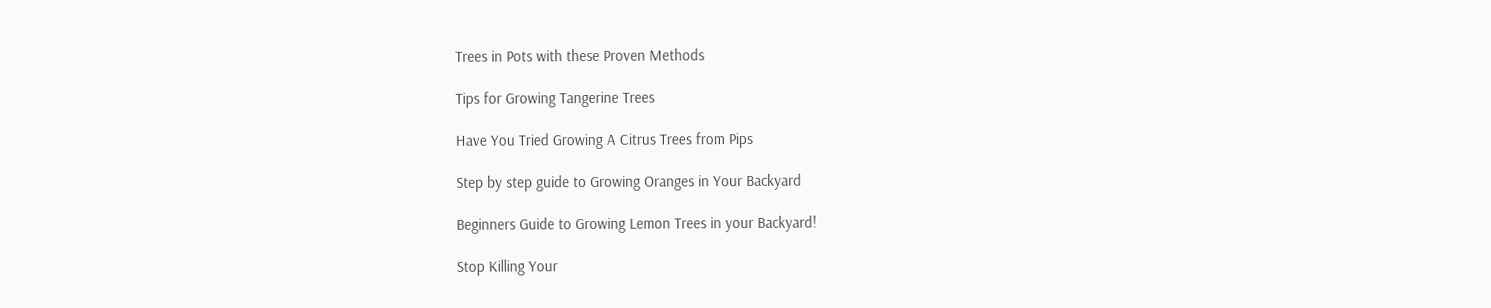Trees in Pots with these Proven Methods

Tips for Growing Tangerine Trees

Have You Tried Growing A Citrus Trees from Pips

Step by step guide to Growing Oranges in Your Backyard

Beginners Guide to Growing Lemon Trees in your Backyard!

Stop Killing Your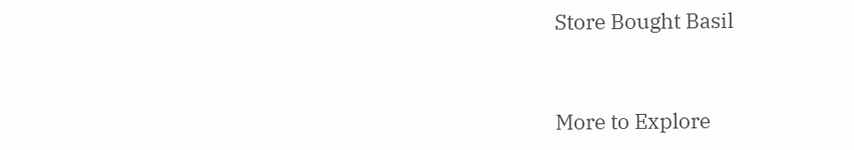Store Bought Basil



More to Explore